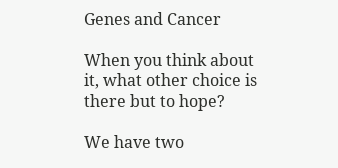Genes and Cancer

When you think about it, what other choice is there but to hope?

We have two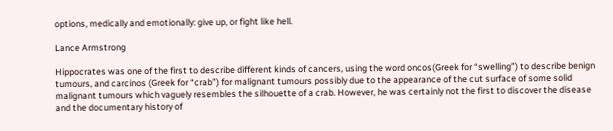options, medically and emotionally: give up, or fight like hell.

Lance Armstrong

Hippocrates was one of the first to describe different kinds of cancers, using the word oncos(Greek for “swelling”) to describe benign tumours, and carcinos (Greek for “crab”) for malignant tumours possibly due to the appearance of the cut surface of some solid malignant tumours which vaguely resembles the silhouette of a crab. However, he was certainly not the first to discover the disease and the documentary history of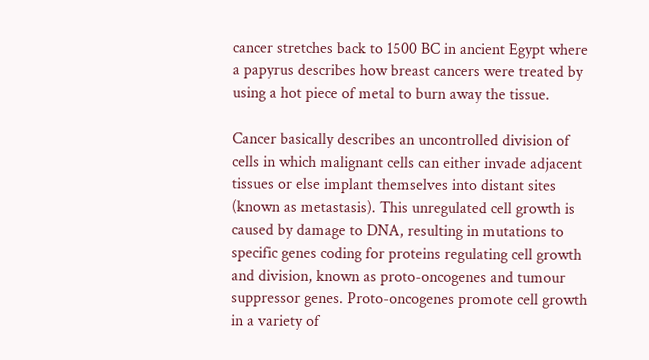cancer stretches back to 1500 BC in ancient Egypt where a papyrus describes how breast cancers were treated by using a hot piece of metal to burn away the tissue.

Cancer basically describes an uncontrolled division of cells in which malignant cells can either invade adjacent tissues or else implant themselves into distant sites (known as metastasis). This unregulated cell growth is caused by damage to DNA, resulting in mutations to specific genes coding for proteins regulating cell growth and division, known as proto-oncogenes and tumour suppressor genes. Proto-oncogenes promote cell growth in a variety of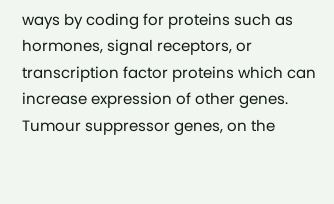ways by coding for proteins such as hormones, signal receptors, or transcription factor proteins which can increase expression of other genes. Tumour suppressor genes, on the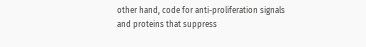other hand, code for anti-proliferation signals and proteins that suppress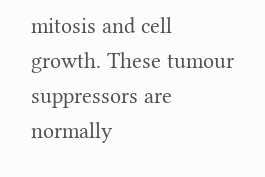mitosis and cell growth. These tumour suppressors are normally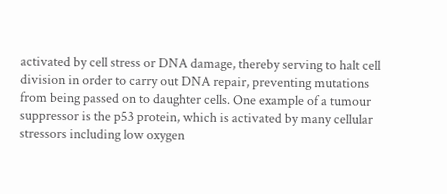activated by cell stress or DNA damage, thereby serving to halt cell division in order to carry out DNA repair, preventing mutations from being passed on to daughter cells. One example of a tumour suppressor is the p53 protein, which is activated by many cellular stressors including low oxygen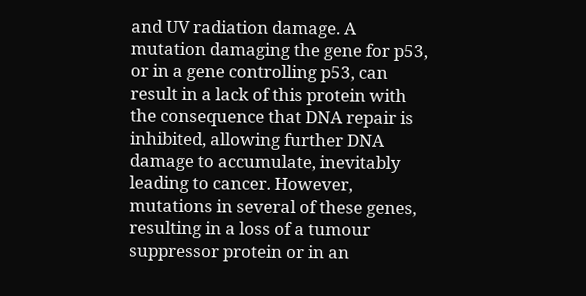and UV radiation damage. A mutation damaging the gene for p53, or in a gene controlling p53, can result in a lack of this protein with the consequence that DNA repair is inhibited, allowing further DNA damage to accumulate, inevitably leading to cancer. However, mutations in several of these genes, resulting in a loss of a tumour suppressor protein or in an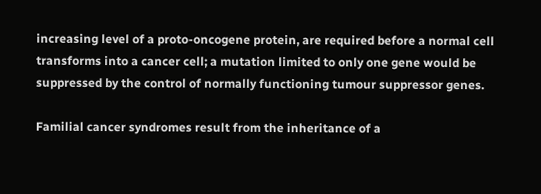increasing level of a proto-oncogene protein, are required before a normal cell transforms into a cancer cell; a mutation limited to only one gene would be suppressed by the control of normally functioning tumour suppressor genes.

Familial cancer syndromes result from the inheritance of a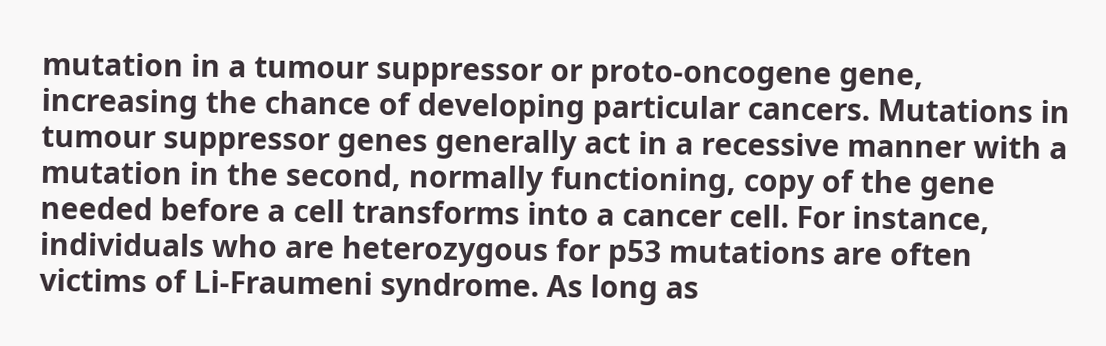mutation in a tumour suppressor or proto-oncogene gene, increasing the chance of developing particular cancers. Mutations in tumour suppressor genes generally act in a recessive manner with a mutation in the second, normally functioning, copy of the gene needed before a cell transforms into a cancer cell. For instance, individuals who are heterozygous for p53 mutations are often victims of Li-Fraumeni syndrome. As long as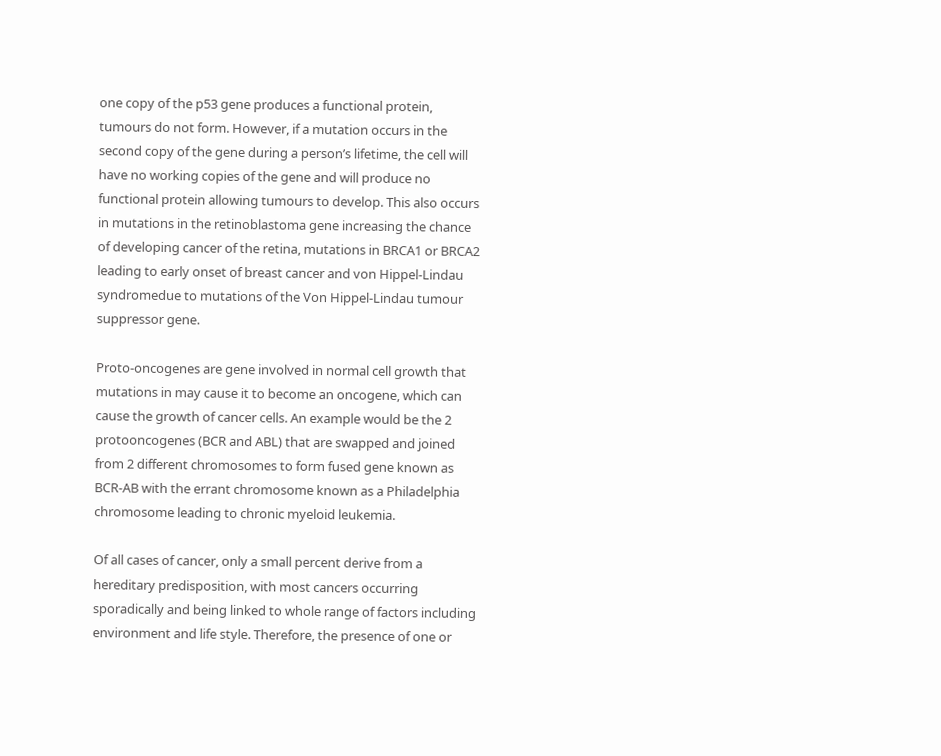one copy of the p53 gene produces a functional protein, tumours do not form. However, if a mutation occurs in the second copy of the gene during a person’s lifetime, the cell will have no working copies of the gene and will produce no functional protein allowing tumours to develop. This also occurs in mutations in the retinoblastoma gene increasing the chance of developing cancer of the retina, mutations in BRCA1 or BRCA2 leading to early onset of breast cancer and von Hippel-Lindau syndromedue to mutations of the Von Hippel-Lindau tumour suppressor gene.

Proto-oncogenes are gene involved in normal cell growth that mutations in may cause it to become an oncogene, which can cause the growth of cancer cells. An example would be the 2 protooncogenes (BCR and ABL) that are swapped and joined from 2 different chromosomes to form fused gene known as BCR-AB with the errant chromosome known as a Philadelphia chromosome leading to chronic myeloid leukemia.

Of all cases of cancer, only a small percent derive from a hereditary predisposition, with most cancers occurring sporadically and being linked to whole range of factors including environment and life style. Therefore, the presence of one or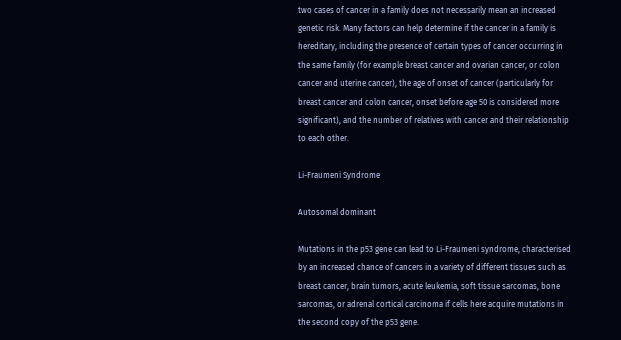two cases of cancer in a family does not necessarily mean an increased genetic risk. Many factors can help determine if the cancer in a family is hereditary, including the presence of certain types of cancer occurring in the same family (for example breast cancer and ovarian cancer, or colon cancer and uterine cancer), the age of onset of cancer (particularly for breast cancer and colon cancer, onset before age 50 is considered more significant), and the number of relatives with cancer and their relationship to each other.

Li-Fraumeni Syndrome

Autosomal dominant

Mutations in the p53 gene can lead to Li-Fraumeni syndrome, characterised by an increased chance of cancers in a variety of different tissues such as breast cancer, brain tumors, acute leukemia, soft tissue sarcomas, bone sarcomas, or adrenal cortical carcinoma if cells here acquire mutations in the second copy of the p53 gene.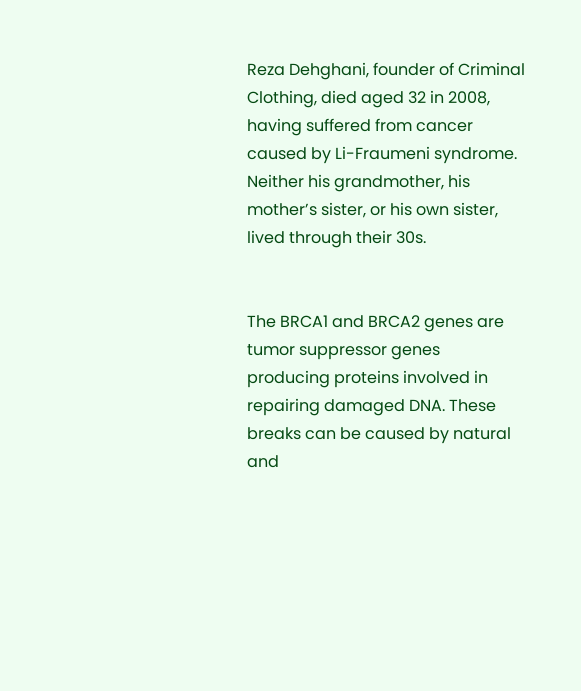Reza Dehghani, founder of Criminal Clothing, died aged 32 in 2008, having suffered from cancer caused by Li-Fraumeni syndrome. Neither his grandmother, his mother’s sister, or his own sister, lived through their 30s.


The BRCA1 and BRCA2 genes are tumor suppressor genes producing proteins involved in repairing damaged DNA. These breaks can be caused by natural and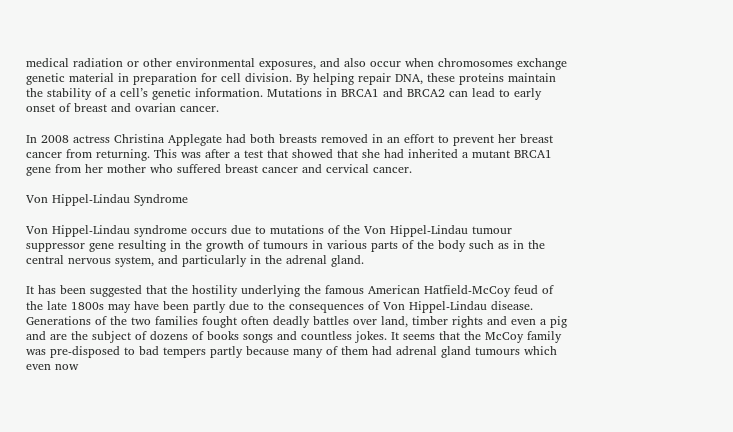medical radiation or other environmental exposures, and also occur when chromosomes exchange genetic material in preparation for cell division. By helping repair DNA, these proteins maintain the stability of a cell’s genetic information. Mutations in BRCA1 and BRCA2 can lead to early onset of breast and ovarian cancer.

In 2008 actress Christina Applegate had both breasts removed in an effort to prevent her breast cancer from returning. This was after a test that showed that she had inherited a mutant BRCA1 gene from her mother who suffered breast cancer and cervical cancer.

Von Hippel-Lindau Syndrome

Von Hippel-Lindau syndrome occurs due to mutations of the Von Hippel-Lindau tumour suppressor gene resulting in the growth of tumours in various parts of the body such as in the central nervous system, and particularly in the adrenal gland.

It has been suggested that the hostility underlying the famous American Hatfield-McCoy feud of the late 1800s may have been partly due to the consequences of Von Hippel-Lindau disease. Generations of the two families fought often deadly battles over land, timber rights and even a pig and are the subject of dozens of books songs and countless jokes. It seems that the McCoy family was pre-disposed to bad tempers partly because many of them had adrenal gland tumours which even now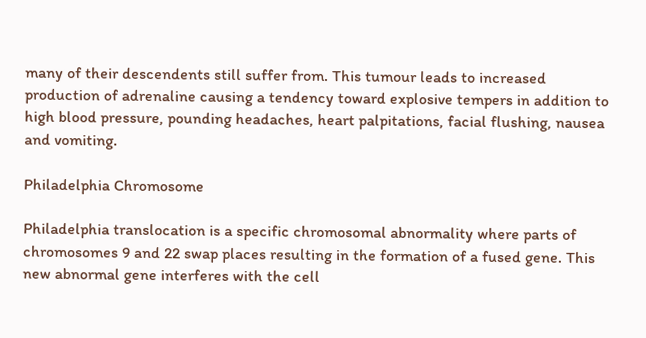many of their descendents still suffer from. This tumour leads to increased production of adrenaline causing a tendency toward explosive tempers in addition to high blood pressure, pounding headaches, heart palpitations, facial flushing, nausea and vomiting.

Philadelphia Chromosome

Philadelphia translocation is a specific chromosomal abnormality where parts of chromosomes 9 and 22 swap places resulting in the formation of a fused gene. This new abnormal gene interferes with the cell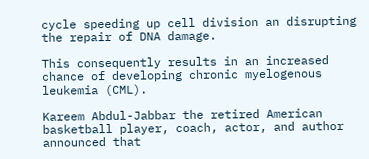cycle speeding up cell division an disrupting the repair of DNA damage.

This consequently results in an increased chance of developing chronic myelogenous leukemia (CML).

Kareem Abdul-Jabbar the retired American basketball player, coach, actor, and author announced that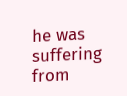he was suffering from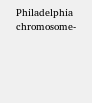Philadelphia chromosome-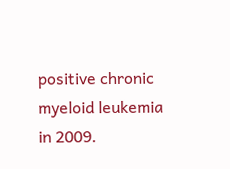positive chronic myeloid leukemia in 2009.